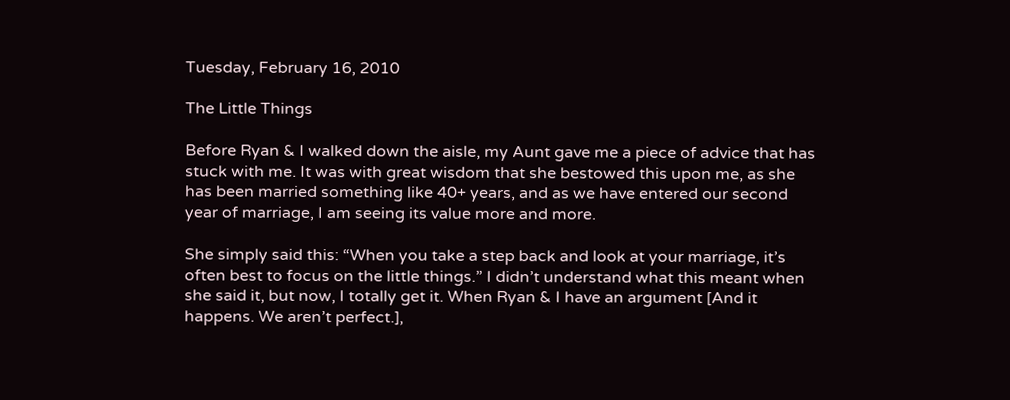Tuesday, February 16, 2010

The Little Things

Before Ryan & I walked down the aisle, my Aunt gave me a piece of advice that has stuck with me. It was with great wisdom that she bestowed this upon me, as she has been married something like 40+ years, and as we have entered our second year of marriage, I am seeing its value more and more.

She simply said this: “When you take a step back and look at your marriage, it’s often best to focus on the little things.” I didn’t understand what this meant when she said it, but now, I totally get it. When Ryan & I have an argument [And it happens. We aren’t perfect.],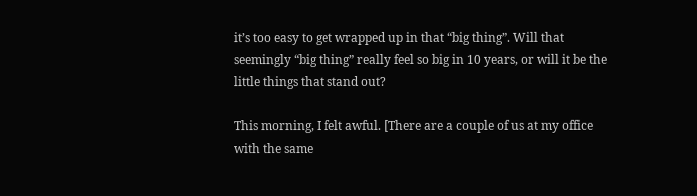it’s too easy to get wrapped up in that “big thing”. Will that seemingly “big thing” really feel so big in 10 years, or will it be the little things that stand out?

This morning, I felt awful. [There are a couple of us at my office with the same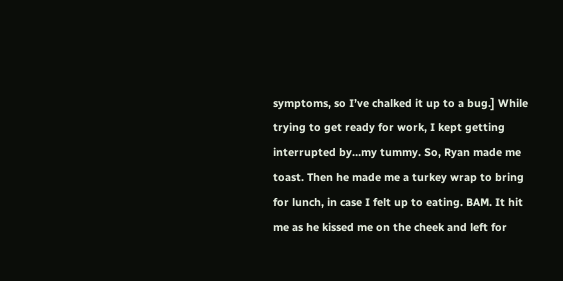symptoms, so I’ve chalked it up to a bug.] While trying to get ready for work, I kept getting interrupted by…my tummy. So, Ryan made me toast. Then he made me a turkey wrap to bring for lunch, in case I felt up to eating. BAM. It hit me as he kissed me on the cheek and left for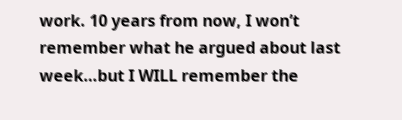work. 10 years from now, I won’t remember what he argued about last week…but I WILL remember the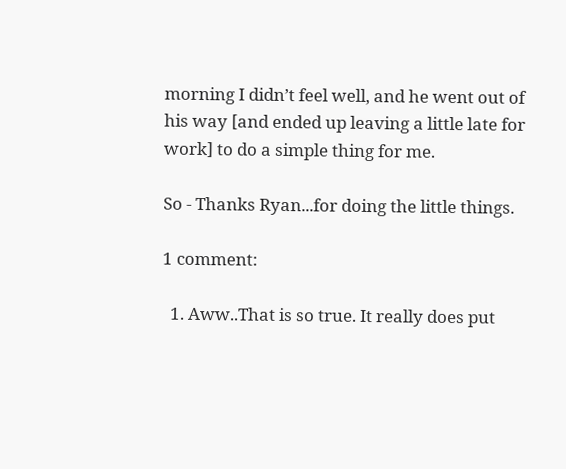morning I didn’t feel well, and he went out of his way [and ended up leaving a little late for work] to do a simple thing for me.

So - Thanks Ryan...for doing the little things.

1 comment:

  1. Aww..That is so true. It really does put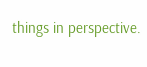things in perspective.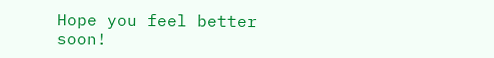Hope you feel better soon!